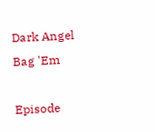Dark Angel
Bag 'Em

Episode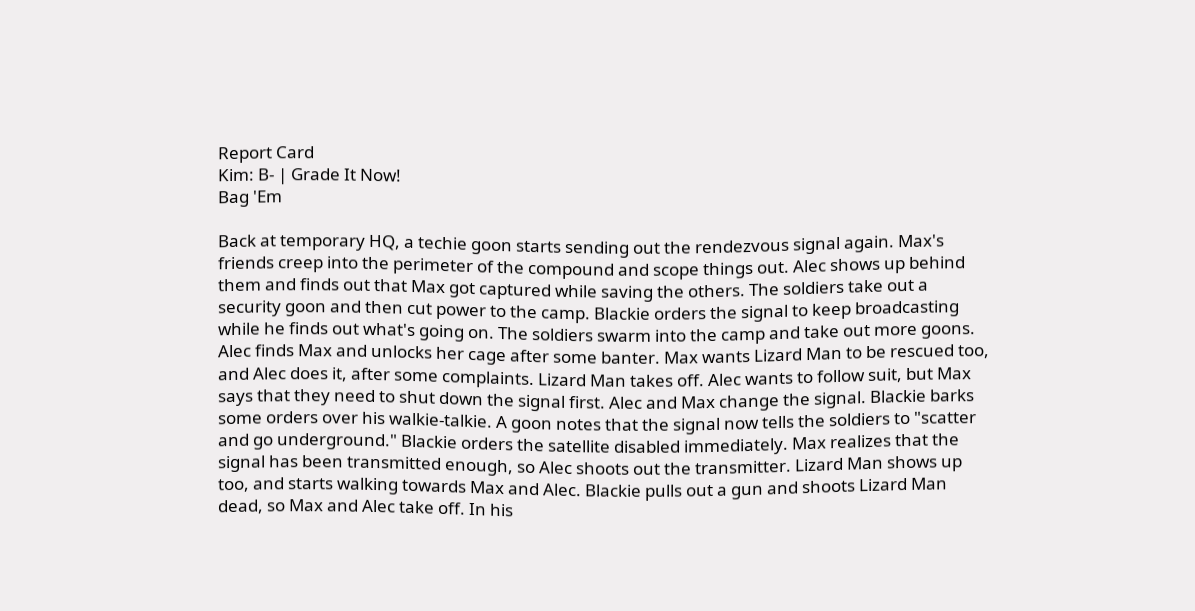Report Card
Kim: B- | Grade It Now!
Bag 'Em

Back at temporary HQ, a techie goon starts sending out the rendezvous signal again. Max's friends creep into the perimeter of the compound and scope things out. Alec shows up behind them and finds out that Max got captured while saving the others. The soldiers take out a security goon and then cut power to the camp. Blackie orders the signal to keep broadcasting while he finds out what's going on. The soldiers swarm into the camp and take out more goons. Alec finds Max and unlocks her cage after some banter. Max wants Lizard Man to be rescued too, and Alec does it, after some complaints. Lizard Man takes off. Alec wants to follow suit, but Max says that they need to shut down the signal first. Alec and Max change the signal. Blackie barks some orders over his walkie-talkie. A goon notes that the signal now tells the soldiers to "scatter and go underground." Blackie orders the satellite disabled immediately. Max realizes that the signal has been transmitted enough, so Alec shoots out the transmitter. Lizard Man shows up too, and starts walking towards Max and Alec. Blackie pulls out a gun and shoots Lizard Man dead, so Max and Alec take off. In his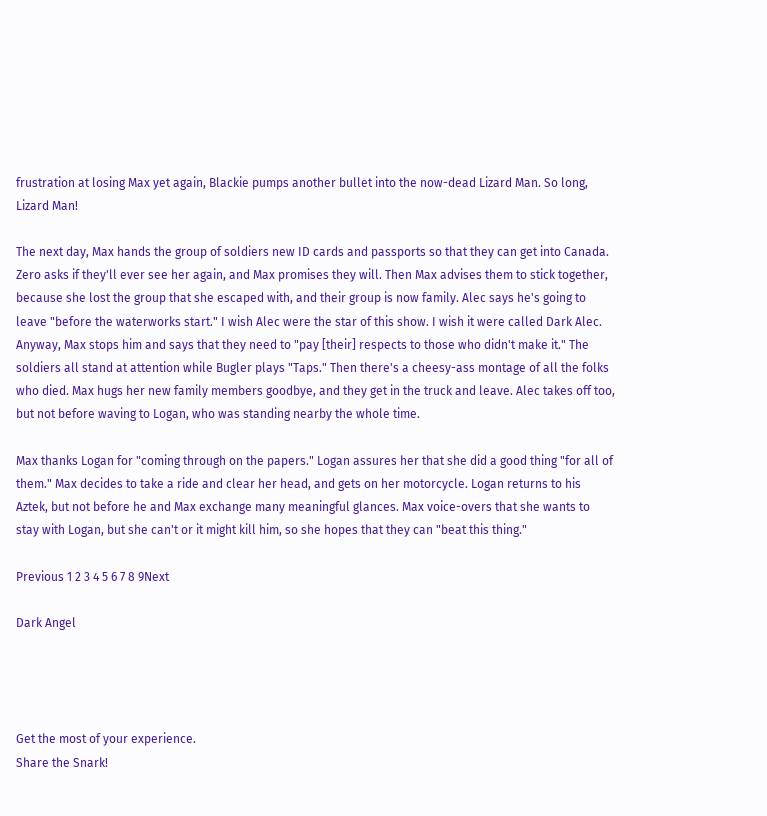frustration at losing Max yet again, Blackie pumps another bullet into the now-dead Lizard Man. So long, Lizard Man!

The next day, Max hands the group of soldiers new ID cards and passports so that they can get into Canada. Zero asks if they'll ever see her again, and Max promises they will. Then Max advises them to stick together, because she lost the group that she escaped with, and their group is now family. Alec says he's going to leave "before the waterworks start." I wish Alec were the star of this show. I wish it were called Dark Alec. Anyway, Max stops him and says that they need to "pay [their] respects to those who didn't make it." The soldiers all stand at attention while Bugler plays "Taps." Then there's a cheesy-ass montage of all the folks who died. Max hugs her new family members goodbye, and they get in the truck and leave. Alec takes off too, but not before waving to Logan, who was standing nearby the whole time.

Max thanks Logan for "coming through on the papers." Logan assures her that she did a good thing "for all of them." Max decides to take a ride and clear her head, and gets on her motorcycle. Logan returns to his Aztek, but not before he and Max exchange many meaningful glances. Max voice-overs that she wants to stay with Logan, but she can't or it might kill him, so she hopes that they can "beat this thing."

Previous 1 2 3 4 5 6 7 8 9Next

Dark Angel




Get the most of your experience.
Share the Snark!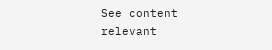See content relevant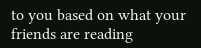to you based on what your friends are reading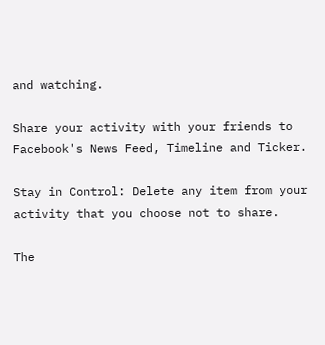and watching.

Share your activity with your friends to Facebook's News Feed, Timeline and Ticker.

Stay in Control: Delete any item from your activity that you choose not to share.

The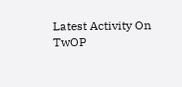Latest Activity On TwOP